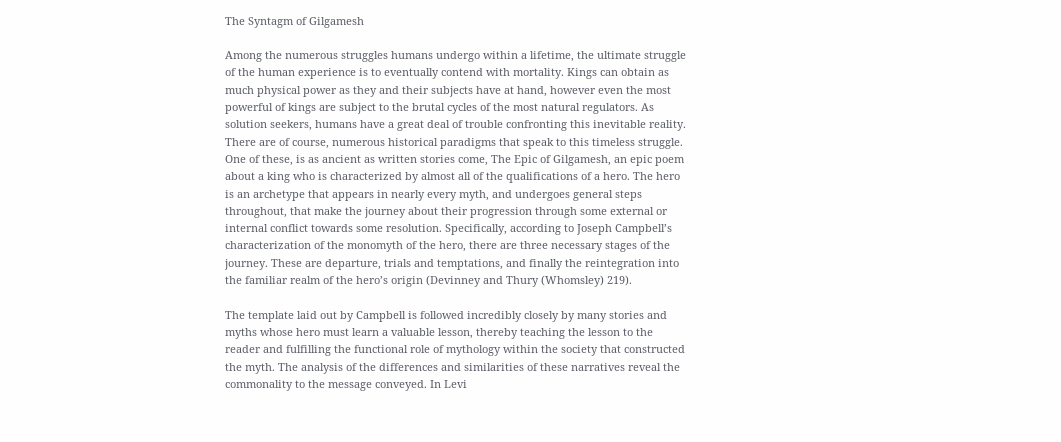The Syntagm of Gilgamesh

Among the numerous struggles humans undergo within a lifetime, the ultimate struggle of the human experience is to eventually contend with mortality. Kings can obtain as much physical power as they and their subjects have at hand, however even the most powerful of kings are subject to the brutal cycles of the most natural regulators. As solution seekers, humans have a great deal of trouble confronting this inevitable reality. There are of course, numerous historical paradigms that speak to this timeless struggle. One of these, is as ancient as written stories come, The Epic of Gilgamesh, an epic poem about a king who is characterized by almost all of the qualifications of a hero. The hero is an archetype that appears in nearly every myth, and undergoes general steps throughout, that make the journey about their progression through some external or internal conflict towards some resolution. Specifically, according to Joseph Campbell’s characterization of the monomyth of the hero, there are three necessary stages of the journey. These are departure, trials and temptations, and finally the reintegration into the familiar realm of the hero’s origin (Devinney and Thury (Whomsley) 219).

The template laid out by Campbell is followed incredibly closely by many stories and myths whose hero must learn a valuable lesson, thereby teaching the lesson to the reader and fulfilling the functional role of mythology within the society that constructed the myth. The analysis of the differences and similarities of these narratives reveal the commonality to the message conveyed. In Levi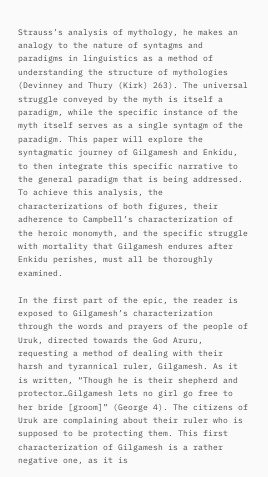Strauss’s analysis of mythology, he makes an analogy to the nature of syntagms and paradigms in linguistics as a method of understanding the structure of mythologies (Devinney and Thury (Kirk) 263). The universal struggle conveyed by the myth is itself a paradigm, while the specific instance of the myth itself serves as a single syntagm of the paradigm. This paper will explore the syntagmatic journey of Gilgamesh and Enkidu, to then integrate this specific narrative to the general paradigm that is being addressed. To achieve this analysis, the characterizations of both figures, their adherence to Campbell’s characterization of the heroic monomyth, and the specific struggle with mortality that Gilgamesh endures after Enkidu perishes, must all be thoroughly examined.

In the first part of the epic, the reader is exposed to Gilgamesh’s characterization through the words and prayers of the people of Uruk, directed towards the God Aruru, requesting a method of dealing with their harsh and tyrannical ruler, Gilgamesh. As it is written, “Though he is their shepherd and protector…Gilgamesh lets no girl go free to her bride [groom]” (George 4). The citizens of Uruk are complaining about their ruler who is supposed to be protecting them. This first characterization of Gilgamesh is a rather negative one, as it is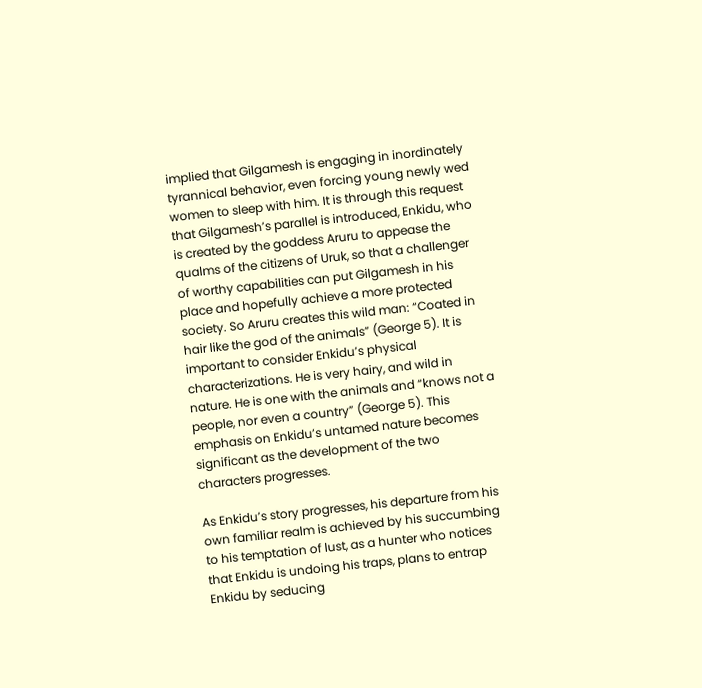implied that Gilgamesh is engaging in inordinately tyrannical behavior, even forcing young newly wed women to sleep with him. It is through this request that Gilgamesh’s parallel is introduced, Enkidu, who is created by the goddess Aruru to appease the qualms of the citizens of Uruk, so that a challenger of worthy capabilities can put Gilgamesh in his place and hopefully achieve a more protected society. So Aruru creates this wild man: “Coated in hair like the god of the animals” (George 5). It is important to consider Enkidu’s physical characterizations. He is very hairy, and wild in nature. He is one with the animals and “knows not a people, nor even a country” (George 5). This emphasis on Enkidu’s untamed nature becomes significant as the development of the two characters progresses.

As Enkidu’s story progresses, his departure from his own familiar realm is achieved by his succumbing to his temptation of lust, as a hunter who notices that Enkidu is undoing his traps, plans to entrap Enkidu by seducing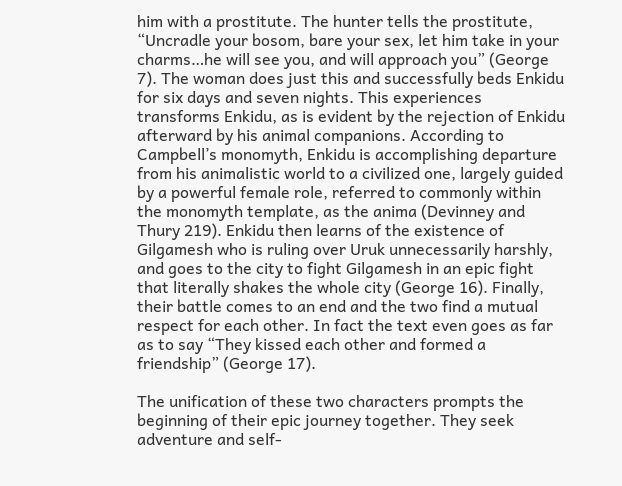him with a prostitute. The hunter tells the prostitute, “Uncradle your bosom, bare your sex, let him take in your charms…he will see you, and will approach you” (George 7). The woman does just this and successfully beds Enkidu for six days and seven nights. This experiences transforms Enkidu, as is evident by the rejection of Enkidu afterward by his animal companions. According to Campbell’s monomyth, Enkidu is accomplishing departure from his animalistic world to a civilized one, largely guided by a powerful female role, referred to commonly within the monomyth template, as the anima (Devinney and Thury 219). Enkidu then learns of the existence of Gilgamesh who is ruling over Uruk unnecessarily harshly, and goes to the city to fight Gilgamesh in an epic fight that literally shakes the whole city (George 16). Finally, their battle comes to an end and the two find a mutual respect for each other. In fact the text even goes as far as to say “They kissed each other and formed a friendship” (George 17).

The unification of these two characters prompts the beginning of their epic journey together. They seek adventure and self-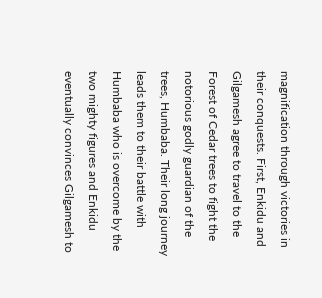magnification through victories in their conquests. First, Enkidu and Gilgamesh agree to travel to the Forest of Cedar trees to fight the notorious godly guardian of the trees, Humbaba. Their long journey leads them to their battle with Humbaba who is overcome by the two mighty figures and Enkidu eventually convinces Gilgamesh to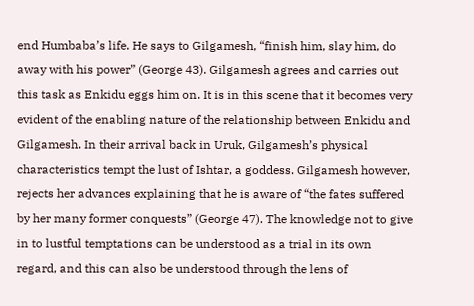end Humbaba’s life. He says to Gilgamesh, “finish him, slay him, do away with his power” (George 43). Gilgamesh agrees and carries out this task as Enkidu eggs him on. It is in this scene that it becomes very evident of the enabling nature of the relationship between Enkidu and Gilgamesh. In their arrival back in Uruk, Gilgamesh’s physical characteristics tempt the lust of Ishtar, a goddess. Gilgamesh however, rejects her advances explaining that he is aware of “the fates suffered by her many former conquests” (George 47). The knowledge not to give in to lustful temptations can be understood as a trial in its own regard, and this can also be understood through the lens of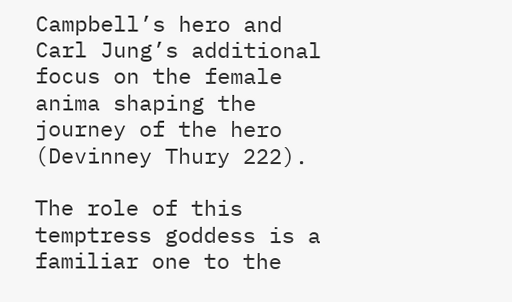Campbell’s hero and Carl Jung’s additional focus on the female anima shaping the journey of the hero (Devinney Thury 222).

The role of this temptress goddess is a familiar one to the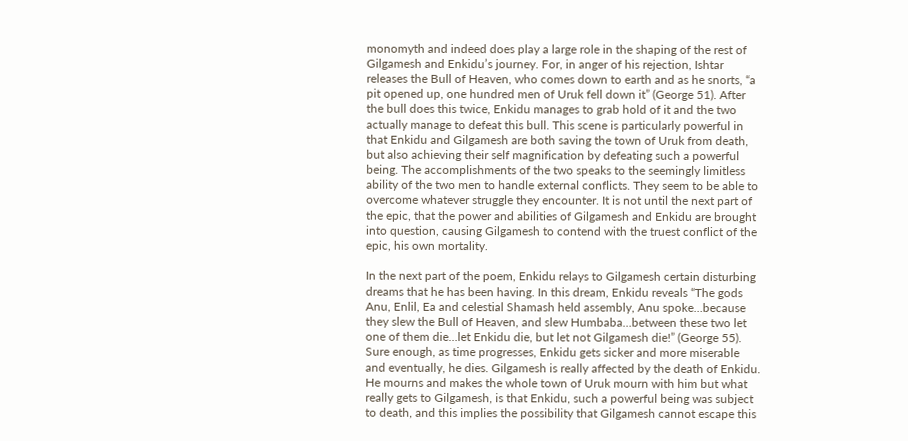monomyth and indeed does play a large role in the shaping of the rest of Gilgamesh and Enkidu’s journey. For, in anger of his rejection, Ishtar releases the Bull of Heaven, who comes down to earth and as he snorts, “a pit opened up, one hundred men of Uruk fell down it” (George 51). After the bull does this twice, Enkidu manages to grab hold of it and the two actually manage to defeat this bull. This scene is particularly powerful in that Enkidu and Gilgamesh are both saving the town of Uruk from death, but also achieving their self magnification by defeating such a powerful being. The accomplishments of the two speaks to the seemingly limitless ability of the two men to handle external conflicts. They seem to be able to overcome whatever struggle they encounter. It is not until the next part of the epic, that the power and abilities of Gilgamesh and Enkidu are brought into question, causing Gilgamesh to contend with the truest conflict of the epic, his own mortality.

In the next part of the poem, Enkidu relays to Gilgamesh certain disturbing dreams that he has been having. In this dream, Enkidu reveals “The gods Anu, Enlil, Ea and celestial Shamash held assembly, Anu spoke…because they slew the Bull of Heaven, and slew Humbaba…between these two let one of them die…let Enkidu die, but let not Gilgamesh die!” (George 55). Sure enough, as time progresses, Enkidu gets sicker and more miserable and eventually, he dies. Gilgamesh is really affected by the death of Enkidu. He mourns and makes the whole town of Uruk mourn with him but what really gets to Gilgamesh, is that Enkidu, such a powerful being was subject to death, and this implies the possibility that Gilgamesh cannot escape this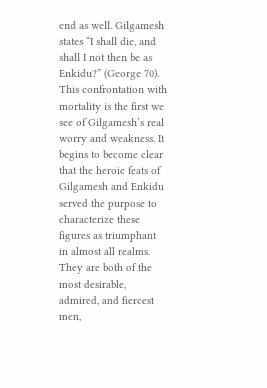end as well. Gilgamesh states “I shall die, and shall I not then be as Enkidu?” (George 70). This confrontation with mortality is the first we see of Gilgamesh’s real worry and weakness. It begins to become clear that the heroic feats of Gilgamesh and Enkidu served the purpose to characterize these figures as triumphant in almost all realms. They are both of the most desirable, admired, and fiercest men,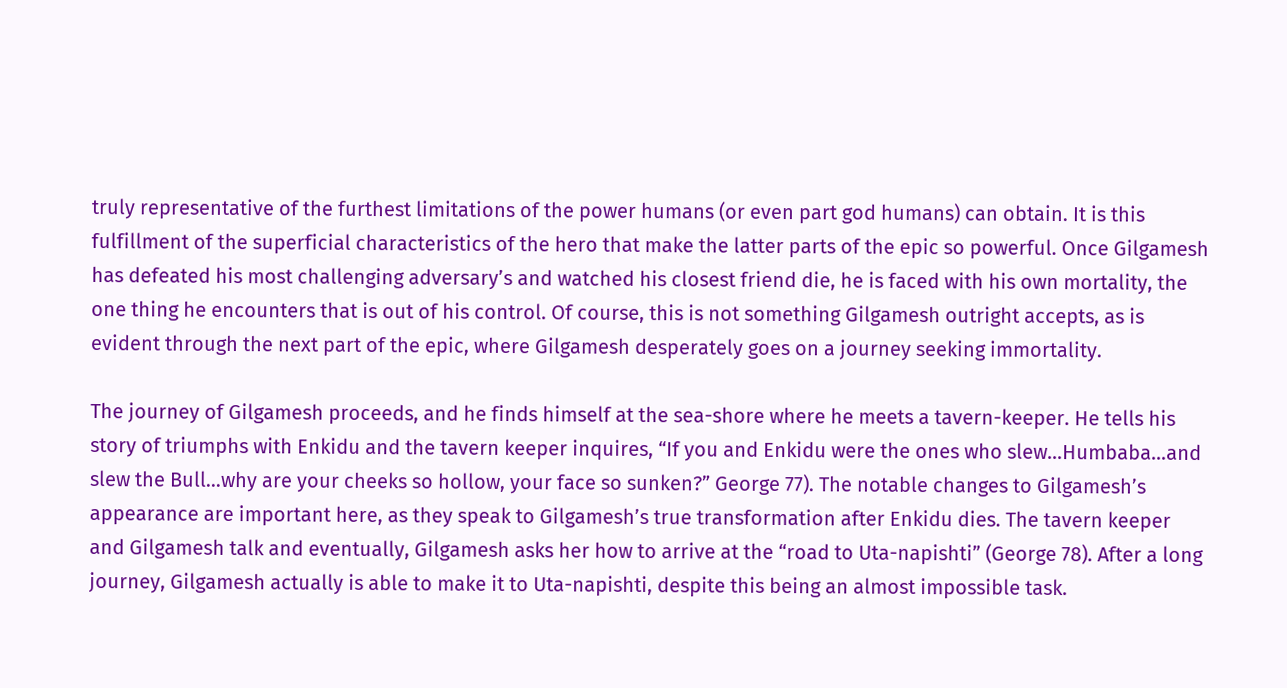truly representative of the furthest limitations of the power humans (or even part god humans) can obtain. It is this fulfillment of the superficial characteristics of the hero that make the latter parts of the epic so powerful. Once Gilgamesh has defeated his most challenging adversary’s and watched his closest friend die, he is faced with his own mortality, the one thing he encounters that is out of his control. Of course, this is not something Gilgamesh outright accepts, as is evident through the next part of the epic, where Gilgamesh desperately goes on a journey seeking immortality.

The journey of Gilgamesh proceeds, and he finds himself at the sea-shore where he meets a tavern-keeper. He tells his story of triumphs with Enkidu and the tavern keeper inquires, “If you and Enkidu were the ones who slew…Humbaba…and slew the Bull…why are your cheeks so hollow, your face so sunken?” George 77). The notable changes to Gilgamesh’s appearance are important here, as they speak to Gilgamesh’s true transformation after Enkidu dies. The tavern keeper and Gilgamesh talk and eventually, Gilgamesh asks her how to arrive at the “road to Uta-napishti” (George 78). After a long journey, Gilgamesh actually is able to make it to Uta-napishti, despite this being an almost impossible task.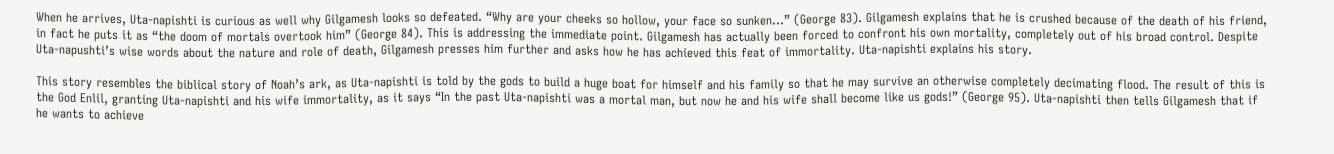When he arrives, Uta-napishti is curious as well why Gilgamesh looks so defeated. “Why are your cheeks so hollow, your face so sunken…” (George 83). Gilgamesh explains that he is crushed because of the death of his friend, in fact he puts it as “the doom of mortals overtook him” (George 84). This is addressing the immediate point. Gilgamesh has actually been forced to confront his own mortality, completely out of his broad control. Despite Uta-napushti’s wise words about the nature and role of death, Gilgamesh presses him further and asks how he has achieved this feat of immortality. Uta-napishti explains his story.

This story resembles the biblical story of Noah’s ark, as Uta-napishti is told by the gods to build a huge boat for himself and his family so that he may survive an otherwise completely decimating flood. The result of this is the God Enlil, granting Uta-napishti and his wife immortality, as it says “In the past Uta-napishti was a mortal man, but now he and his wife shall become like us gods!” (George 95). Uta-napishti then tells Gilgamesh that if he wants to achieve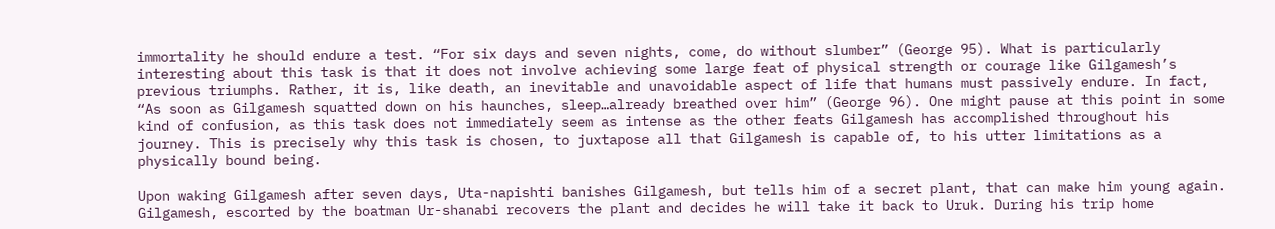immortality he should endure a test. “For six days and seven nights, come, do without slumber” (George 95). What is particularly interesting about this task is that it does not involve achieving some large feat of physical strength or courage like Gilgamesh’s previous triumphs. Rather, it is, like death, an inevitable and unavoidable aspect of life that humans must passively endure. In fact, “As soon as Gilgamesh squatted down on his haunches, sleep…already breathed over him” (George 96). One might pause at this point in some kind of confusion, as this task does not immediately seem as intense as the other feats Gilgamesh has accomplished throughout his journey. This is precisely why this task is chosen, to juxtapose all that Gilgamesh is capable of, to his utter limitations as a physically bound being.

Upon waking Gilgamesh after seven days, Uta-napishti banishes Gilgamesh, but tells him of a secret plant, that can make him young again. Gilgamesh, escorted by the boatman Ur-shanabi recovers the plant and decides he will take it back to Uruk. During his trip home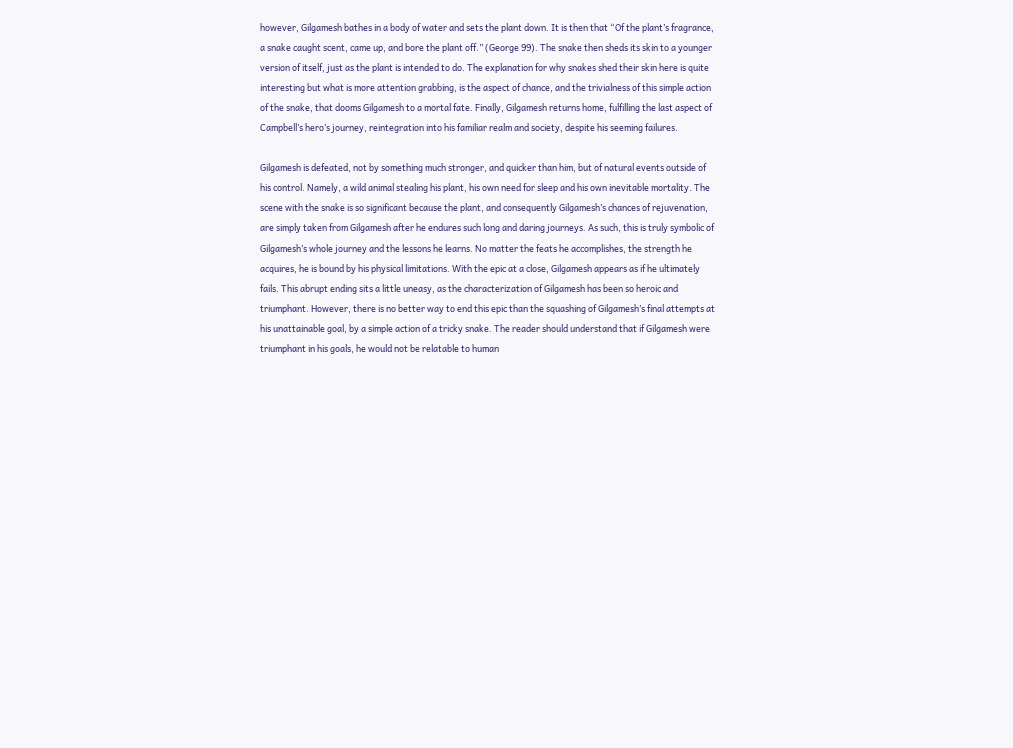however, Gilgamesh bathes in a body of water and sets the plant down. It is then that “Of the plant’s fragrance, a snake caught scent, came up, and bore the plant off.” (George 99). The snake then sheds its skin to a younger version of itself, just as the plant is intended to do. The explanation for why snakes shed their skin here is quite interesting but what is more attention grabbing, is the aspect of chance, and the trivialness of this simple action of the snake, that dooms Gilgamesh to a mortal fate. Finally, Gilgamesh returns home, fulfilling the last aspect of Campbell’s hero’s journey, reintegration into his familiar realm and society, despite his seeming failures.

Gilgamesh is defeated, not by something much stronger, and quicker than him, but of natural events outside of his control. Namely, a wild animal stealing his plant, his own need for sleep and his own inevitable mortality. The scene with the snake is so significant because the plant, and consequently Gilgamesh’s chances of rejuvenation, are simply taken from Gilgamesh after he endures such long and daring journeys. As such, this is truly symbolic of Gilgamesh’s whole journey and the lessons he learns. No matter the feats he accomplishes, the strength he acquires, he is bound by his physical limitations. With the epic at a close, Gilgamesh appears as if he ultimately fails. This abrupt ending sits a little uneasy, as the characterization of Gilgamesh has been so heroic and triumphant. However, there is no better way to end this epic than the squashing of Gilgamesh’s final attempts at his unattainable goal, by a simple action of a tricky snake. The reader should understand that if Gilgamesh were triumphant in his goals, he would not be relatable to human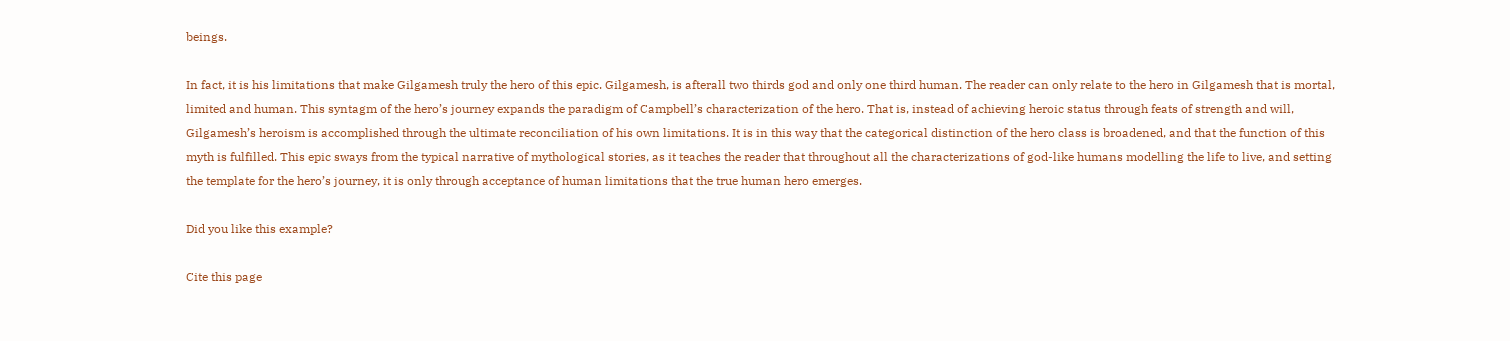beings.

In fact, it is his limitations that make Gilgamesh truly the hero of this epic. Gilgamesh, is afterall two thirds god and only one third human. The reader can only relate to the hero in Gilgamesh that is mortal, limited and human. This syntagm of the hero’s journey expands the paradigm of Campbell’s characterization of the hero. That is, instead of achieving heroic status through feats of strength and will, Gilgamesh’s heroism is accomplished through the ultimate reconciliation of his own limitations. It is in this way that the categorical distinction of the hero class is broadened, and that the function of this myth is fulfilled. This epic sways from the typical narrative of mythological stories, as it teaches the reader that throughout all the characterizations of god-like humans modelling the life to live, and setting the template for the hero’s journey, it is only through acceptance of human limitations that the true human hero emerges.

Did you like this example?

Cite this page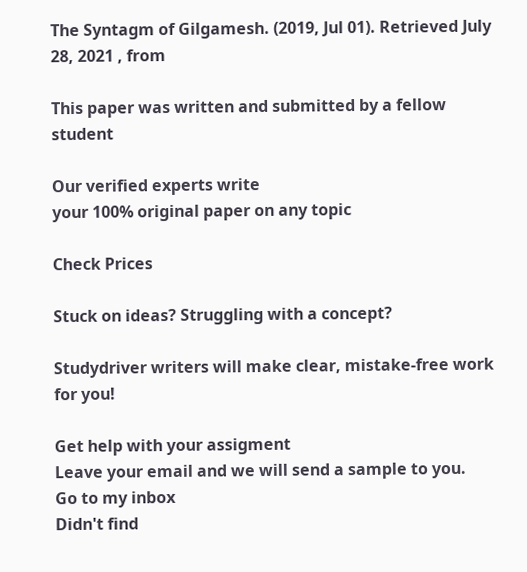The Syntagm of Gilgamesh. (2019, Jul 01). Retrieved July 28, 2021 , from

This paper was written and submitted by a fellow student

Our verified experts write
your 100% original paper on any topic

Check Prices

Stuck on ideas? Struggling with a concept?

Studydriver writers will make clear, mistake-free work for you!

Get help with your assigment
Leave your email and we will send a sample to you.
Go to my inbox
Didn't find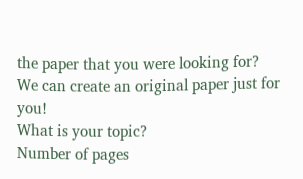the paper that you were looking for?
We can create an original paper just for you!
What is your topic?
Number of pages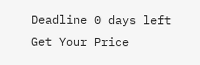Deadline 0 days left
Get Your Price